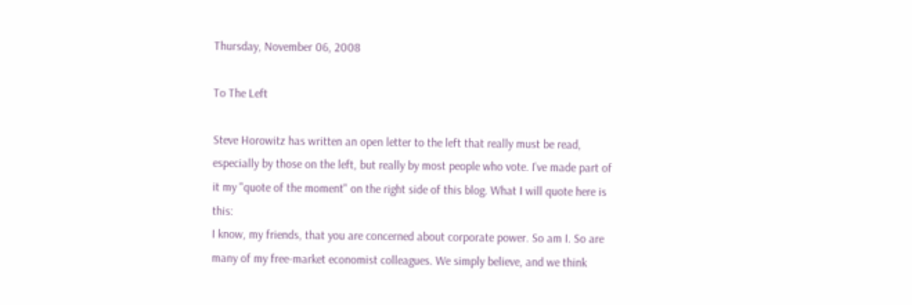Thursday, November 06, 2008

To The Left

Steve Horowitz has written an open letter to the left that really must be read, especially by those on the left, but really by most people who vote. I've made part of it my "quote of the moment" on the right side of this blog. What I will quote here is this:
I know, my friends, that you are concerned about corporate power. So am I. So are many of my free-market economist colleagues. We simply believe, and we think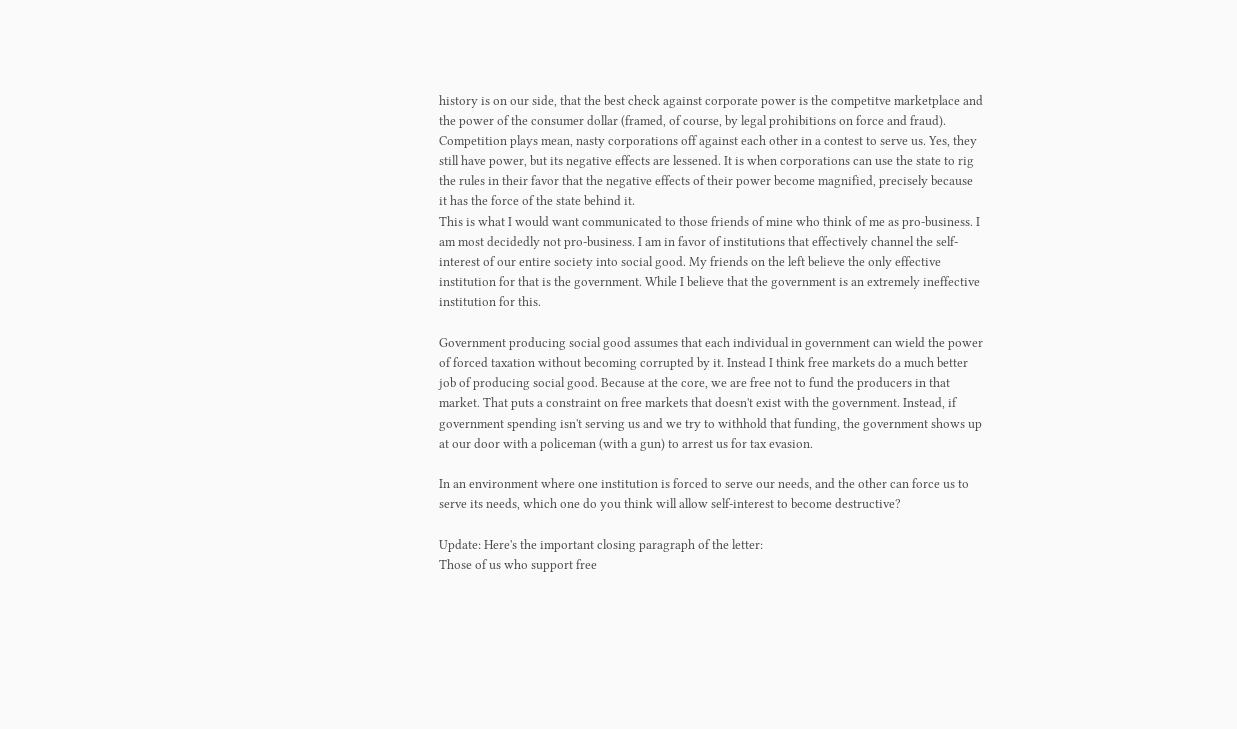history is on our side, that the best check against corporate power is the competitve marketplace and the power of the consumer dollar (framed, of course, by legal prohibitions on force and fraud). Competition plays mean, nasty corporations off against each other in a contest to serve us. Yes, they still have power, but its negative effects are lessened. It is when corporations can use the state to rig the rules in their favor that the negative effects of their power become magnified, precisely because it has the force of the state behind it.
This is what I would want communicated to those friends of mine who think of me as pro-business. I am most decidedly not pro-business. I am in favor of institutions that effectively channel the self-interest of our entire society into social good. My friends on the left believe the only effective institution for that is the government. While I believe that the government is an extremely ineffective institution for this.

Government producing social good assumes that each individual in government can wield the power of forced taxation without becoming corrupted by it. Instead I think free markets do a much better job of producing social good. Because at the core, we are free not to fund the producers in that market. That puts a constraint on free markets that doesn't exist with the government. Instead, if government spending isn't serving us and we try to withhold that funding, the government shows up at our door with a policeman (with a gun) to arrest us for tax evasion.

In an environment where one institution is forced to serve our needs, and the other can force us to serve its needs, which one do you think will allow self-interest to become destructive?

Update: Here's the important closing paragraph of the letter:
Those of us who support free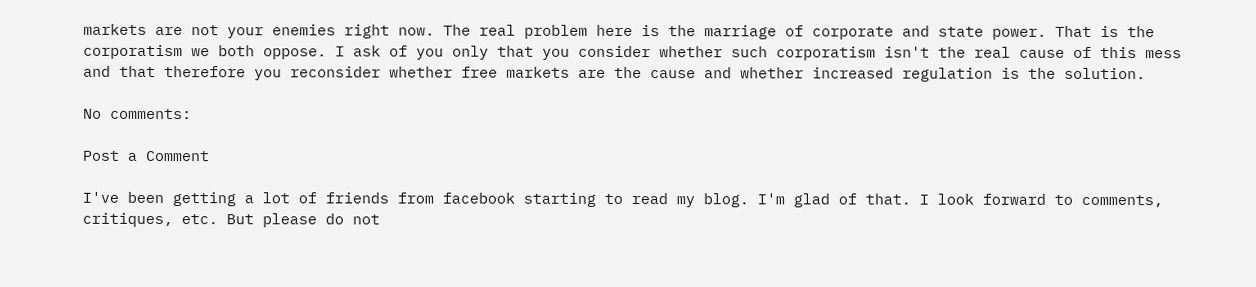markets are not your enemies right now. The real problem here is the marriage of corporate and state power. That is the corporatism we both oppose. I ask of you only that you consider whether such corporatism isn't the real cause of this mess and that therefore you reconsider whether free markets are the cause and whether increased regulation is the solution.

No comments:

Post a Comment

I've been getting a lot of friends from facebook starting to read my blog. I'm glad of that. I look forward to comments, critiques, etc. But please do not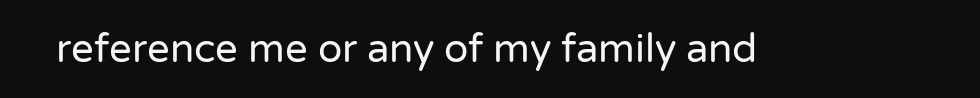reference me or any of my family and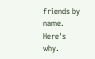friends by name. Here's why.